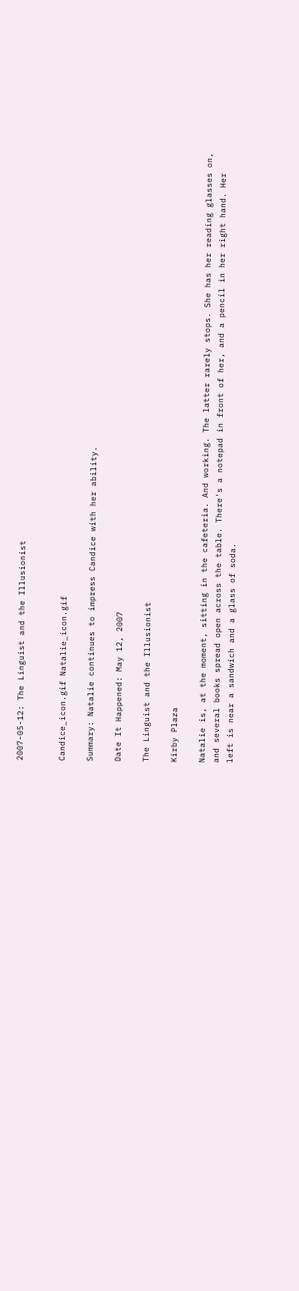2007-05-12: The Linguist and the Illusionist


Candice_icon.gif Natalie_icon.gif

Summary: Natalie continues to impress Candice with her ability.

Date It Happened: May 12, 2007

The Linguist and the Illusionist

Kirby Plaza

Natalie is, at the moment, sitting in the cafeteria. And working. The latter rarely stops. She has her reading glasses on, and several books spread open across the table. There's a notepad in front of her, and a pencil in her right hand. Her left is near a sandwich and a glass of soda.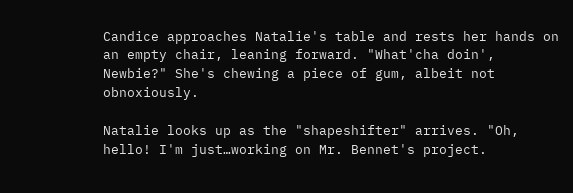Candice approaches Natalie's table and rests her hands on an empty chair, leaning forward. "What'cha doin', Newbie?" She's chewing a piece of gum, albeit not obnoxiously.

Natalie looks up as the "shapeshifter" arrives. "Oh, hello! I'm just…working on Mr. Bennet's project.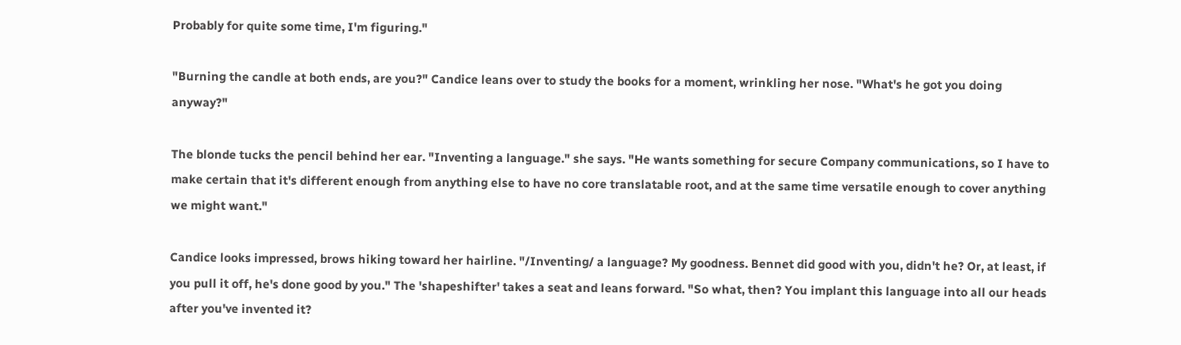Probably for quite some time, I'm figuring."

"Burning the candle at both ends, are you?" Candice leans over to study the books for a moment, wrinkling her nose. "What's he got you doing anyway?"

The blonde tucks the pencil behind her ear. "Inventing a language." she says. "He wants something for secure Company communications, so I have to make certain that it's different enough from anything else to have no core translatable root, and at the same time versatile enough to cover anything we might want."

Candice looks impressed, brows hiking toward her hairline. "/Inventing/ a language? My goodness. Bennet did good with you, didn't he? Or, at least, if you pull it off, he's done good by you." The 'shapeshifter' takes a seat and leans forward. "So what, then? You implant this language into all our heads after you've invented it?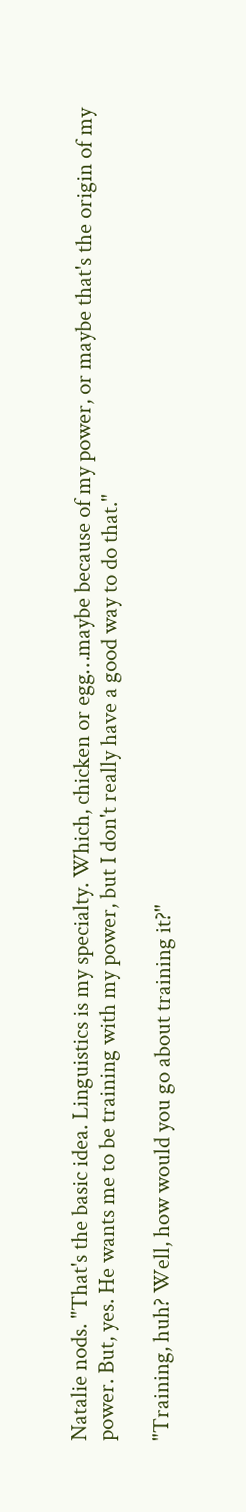Natalie nods. "That's the basic idea. Linguistics is my specialty. Which, chicken or egg…maybe because of my power, or maybe that's the origin of my power. But, yes. He wants me to be training with my power, but I don't really have a good way to do that."

"Training, huh? Well, how would you go about training it?"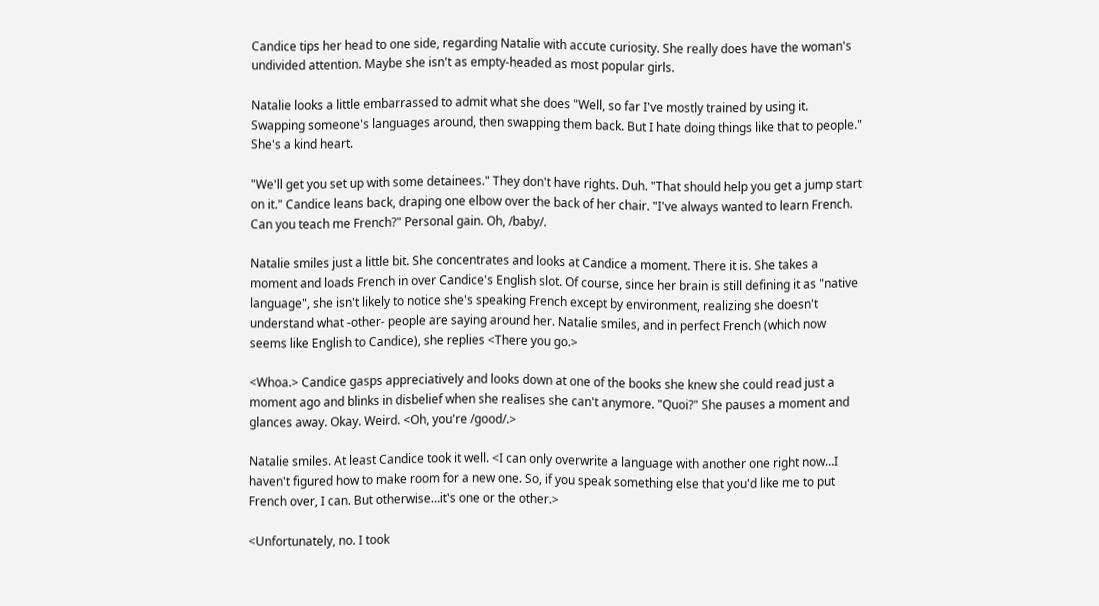Candice tips her head to one side, regarding Natalie with accute curiosity. She really does have the woman's undivided attention. Maybe she isn't as empty-headed as most popular girls.

Natalie looks a little embarrassed to admit what she does "Well, so far I've mostly trained by using it. Swapping someone's languages around, then swapping them back. But I hate doing things like that to people." She's a kind heart.

"We'll get you set up with some detainees." They don't have rights. Duh. "That should help you get a jump start on it." Candice leans back, draping one elbow over the back of her chair. "I've always wanted to learn French. Can you teach me French?" Personal gain. Oh, /baby/.

Natalie smiles just a little bit. She concentrates and looks at Candice a moment. There it is. She takes a moment and loads French in over Candice's English slot. Of course, since her brain is still defining it as "native language", she isn't likely to notice she's speaking French except by environment, realizing she doesn't understand what -other- people are saying around her. Natalie smiles, and in perfect French (which now seems like English to Candice), she replies <There you go.>

<Whoa.> Candice gasps appreciatively and looks down at one of the books she knew she could read just a moment ago and blinks in disbelief when she realises she can't anymore. "Quoi?" She pauses a moment and glances away. Okay. Weird. <Oh, you're /good/.>

Natalie smiles. At least Candice took it well. <I can only overwrite a language with another one right now…I haven't figured how to make room for a new one. So, if you speak something else that you'd like me to put French over, I can. But otherwise…it's one or the other.>

<Unfortunately, no. I took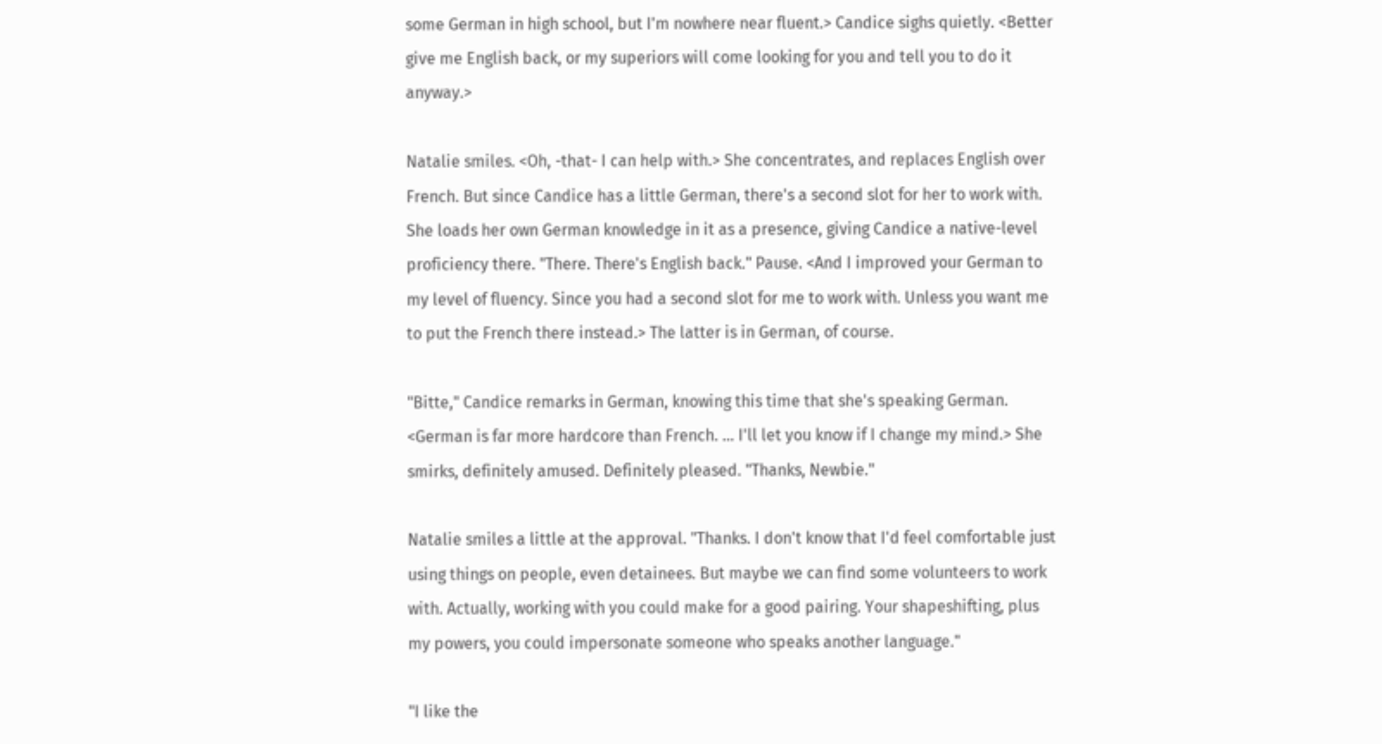some German in high school, but I'm nowhere near fluent.> Candice sighs quietly. <Better give me English back, or my superiors will come looking for you and tell you to do it anyway.>

Natalie smiles. <Oh, -that- I can help with.> She concentrates, and replaces English over French. But since Candice has a little German, there's a second slot for her to work with. She loads her own German knowledge in it as a presence, giving Candice a native-level proficiency there. "There. There's English back." Pause. <And I improved your German to my level of fluency. Since you had a second slot for me to work with. Unless you want me to put the French there instead.> The latter is in German, of course.

"Bitte," Candice remarks in German, knowing this time that she's speaking German. <German is far more hardcore than French. … I'll let you know if I change my mind.> She smirks, definitely amused. Definitely pleased. "Thanks, Newbie."

Natalie smiles a little at the approval. "Thanks. I don't know that I'd feel comfortable just using things on people, even detainees. But maybe we can find some volunteers to work with. Actually, working with you could make for a good pairing. Your shapeshifting, plus my powers, you could impersonate someone who speaks another language."

"I like the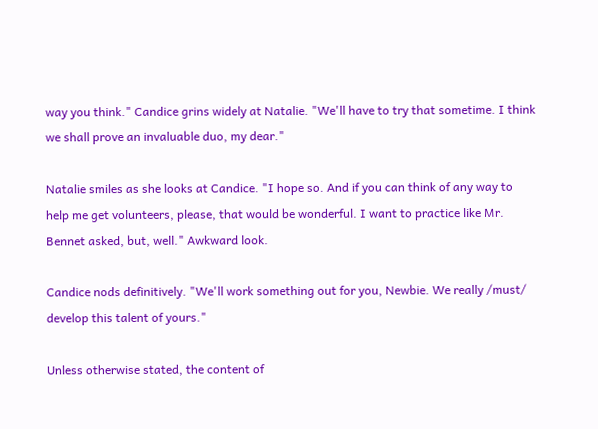way you think." Candice grins widely at Natalie. "We'll have to try that sometime. I think we shall prove an invaluable duo, my dear."

Natalie smiles as she looks at Candice. "I hope so. And if you can think of any way to help me get volunteers, please, that would be wonderful. I want to practice like Mr. Bennet asked, but, well." Awkward look.

Candice nods definitively. "We'll work something out for you, Newbie. We really /must/ develop this talent of yours."

Unless otherwise stated, the content of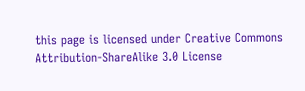this page is licensed under Creative Commons Attribution-ShareAlike 3.0 License